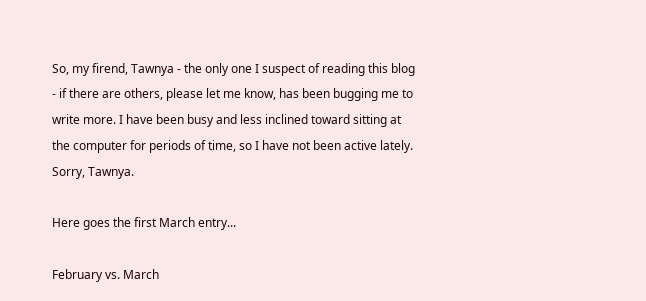So, my firend, Tawnya - the only one I suspect of reading this blog - if there are others, please let me know, has been bugging me to write more. I have been busy and less inclined toward sitting at the computer for periods of time, so I have not been active lately. Sorry, Tawnya.

Here goes the first March entry...

February vs. March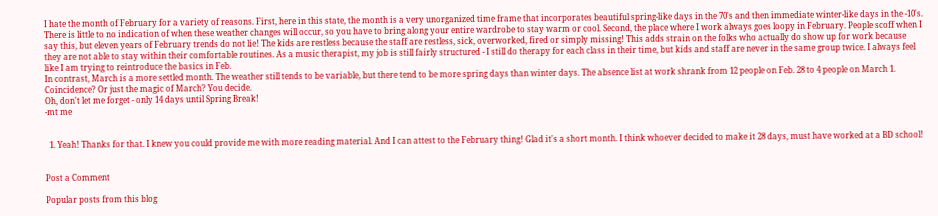I hate the month of February for a variety of reasons. First, here in this state, the month is a very unorganized time frame that incorporates beautiful spring-like days in the 70's and then immediate winter-like days in the -10's. There is little to no indication of when these weather changes will occur, so you have to bring along your entire wardrobe to stay warm or cool. Second, the place where I work always goes loopy in February. People scoff when I say this, but eleven years of February trends do not lie! The kids are restless because the staff are restless, sick, overworked, fired or simply missing! This adds strain on the folks who actually do show up for work because they are not able to stay within their comfortable routines. As a music therapist, my job is still fairly structured - I still do therapy for each class in their time, but kids and staff are never in the same group twice. I always feel like I am trying to reintroduce the basics in Feb.
In contrast, March is a more settled month. The weather still tends to be variable, but there tend to be more spring days than winter days. The absence list at work shrank from 12 people on Feb. 28 to 4 people on March 1. Coincidence? Or just the magic of March? You decide.
Oh, don't let me forget - only 14 days until Spring Break!
-mt me


  1. Yeah! Thanks for that. I knew you could provide me with more reading material. And I can attest to the February thing! Glad it's a short month. I think whoever decided to make it 28 days, must have worked at a BD school!


Post a Comment

Popular posts from this blog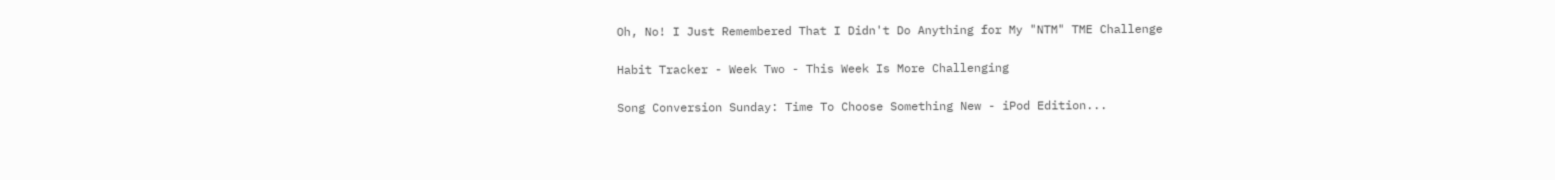Oh, No! I Just Remembered That I Didn't Do Anything for My "NTM" TME Challenge

Habit Tracker - Week Two - This Week Is More Challenging

Song Conversion Sunday: Time To Choose Something New - iPod Edition...